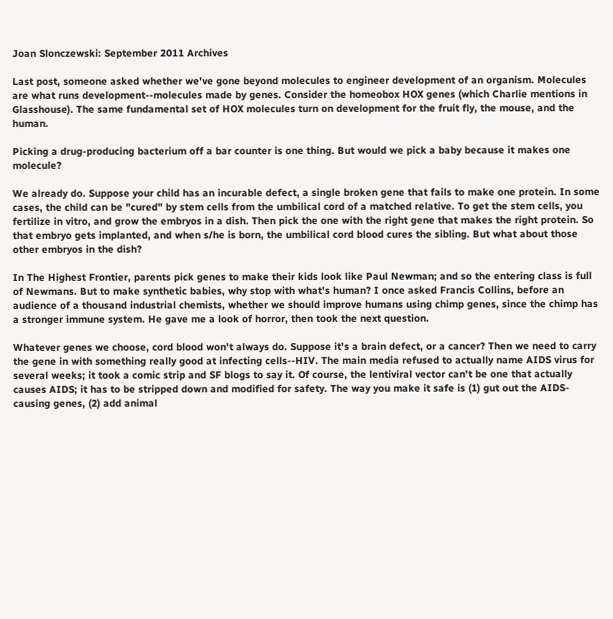Joan Slonczewski: September 2011 Archives

Last post, someone asked whether we've gone beyond molecules to engineer development of an organism. Molecules are what runs development--molecules made by genes. Consider the homeobox HOX genes (which Charlie mentions in Glasshouse). The same fundamental set of HOX molecules turn on development for the fruit fly, the mouse, and the human.

Picking a drug-producing bacterium off a bar counter is one thing. But would we pick a baby because it makes one molecule?

We already do. Suppose your child has an incurable defect, a single broken gene that fails to make one protein. In some cases, the child can be "cured" by stem cells from the umbilical cord of a matched relative. To get the stem cells, you fertilize in vitro, and grow the embryos in a dish. Then pick the one with the right gene that makes the right protein. So that embryo gets implanted, and when s/he is born, the umbilical cord blood cures the sibling. But what about those other embryos in the dish?

In The Highest Frontier, parents pick genes to make their kids look like Paul Newman; and so the entering class is full of Newmans. But to make synthetic babies, why stop with what's human? I once asked Francis Collins, before an audience of a thousand industrial chemists, whether we should improve humans using chimp genes, since the chimp has a stronger immune system. He gave me a look of horror, then took the next question.

Whatever genes we choose, cord blood won't always do. Suppose it's a brain defect, or a cancer? Then we need to carry the gene in with something really good at infecting cells--HIV. The main media refused to actually name AIDS virus for several weeks; it took a comic strip and SF blogs to say it. Of course, the lentiviral vector can't be one that actually causes AIDS; it has to be stripped down and modified for safety. The way you make it safe is (1) gut out the AIDS-causing genes, (2) add animal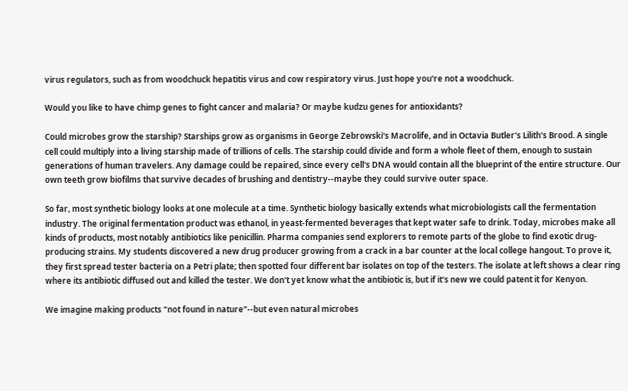virus regulators, such as from woodchuck hepatitis virus and cow respiratory virus. Just hope you're not a woodchuck.

Would you like to have chimp genes to fight cancer and malaria? Or maybe kudzu genes for antioxidants?

Could microbes grow the starship? Starships grow as organisms in George Zebrowski's Macrolife, and in Octavia Butler's Lilith's Brood. A single cell could multiply into a living starship made of trillions of cells. The starship could divide and form a whole fleet of them, enough to sustain generations of human travelers. Any damage could be repaired, since every cell's DNA would contain all the blueprint of the entire structure. Our own teeth grow biofilms that survive decades of brushing and dentistry--maybe they could survive outer space.

So far, most synthetic biology looks at one molecule at a time. Synthetic biology basically extends what microbiologists call the fermentation industry. The original fermentation product was ethanol, in yeast-fermented beverages that kept water safe to drink. Today, microbes make all kinds of products, most notably antibiotics like penicillin. Pharma companies send explorers to remote parts of the globe to find exotic drug-producing strains. My students discovered a new drug producer growing from a crack in a bar counter at the local college hangout. To prove it, they first spread tester bacteria on a Petri plate; then spotted four different bar isolates on top of the testers. The isolate at left shows a clear ring where its antibiotic diffused out and killed the tester. We don't yet know what the antibiotic is, but if it's new we could patent it for Kenyon.

We imagine making products "not found in nature"--but even natural microbes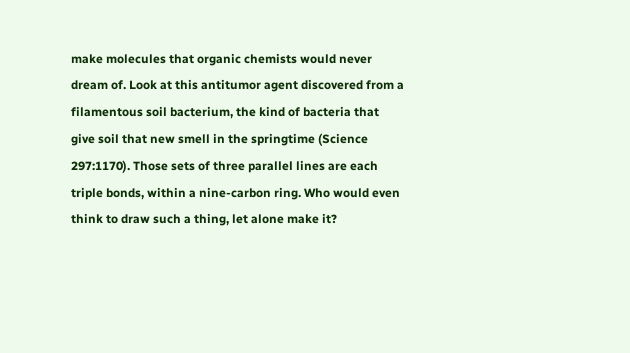make molecules that organic chemists would never dream of. Look at this antitumor agent discovered from a filamentous soil bacterium, the kind of bacteria that give soil that new smell in the springtime (Science 297:1170). Those sets of three parallel lines are each triple bonds, within a nine-carbon ring. Who would even think to draw such a thing, let alone make it?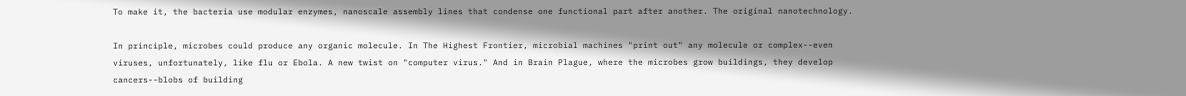To make it, the bacteria use modular enzymes, nanoscale assembly lines that condense one functional part after another. The original nanotechnology.

In principle, microbes could produce any organic molecule. In The Highest Frontier, microbial machines "print out" any molecule or complex--even viruses, unfortunately, like flu or Ebola. A new twist on "computer virus." And in Brain Plague, where the microbes grow buildings, they develop cancers--blobs of building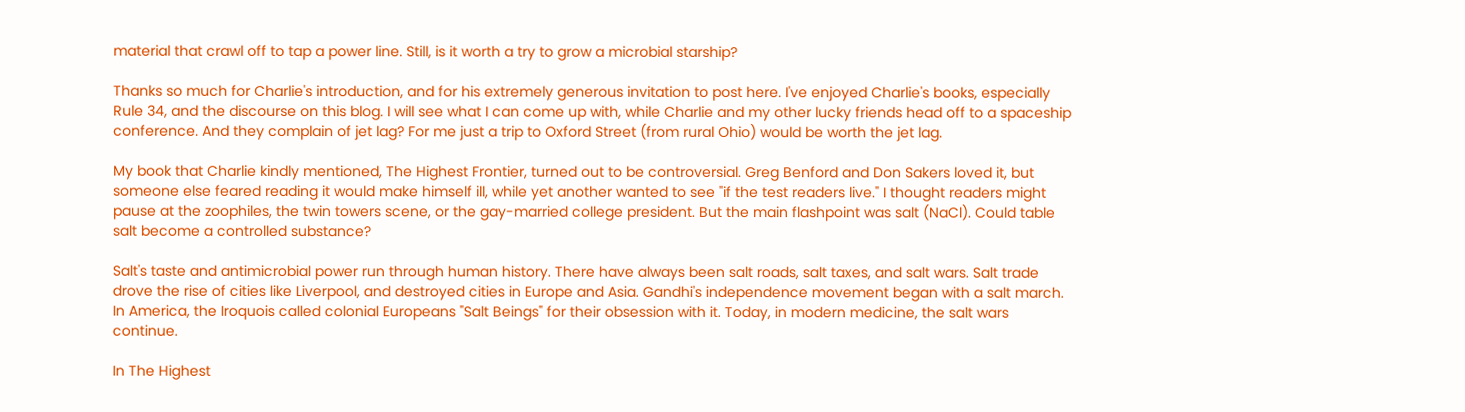material that crawl off to tap a power line. Still, is it worth a try to grow a microbial starship?

Thanks so much for Charlie's introduction, and for his extremely generous invitation to post here. I've enjoyed Charlie's books, especially Rule 34, and the discourse on this blog. I will see what I can come up with, while Charlie and my other lucky friends head off to a spaceship conference. And they complain of jet lag? For me just a trip to Oxford Street (from rural Ohio) would be worth the jet lag.

My book that Charlie kindly mentioned, The Highest Frontier, turned out to be controversial. Greg Benford and Don Sakers loved it, but someone else feared reading it would make himself ill, while yet another wanted to see "if the test readers live." I thought readers might pause at the zoophiles, the twin towers scene, or the gay-married college president. But the main flashpoint was salt (NaCl). Could table salt become a controlled substance?

Salt's taste and antimicrobial power run through human history. There have always been salt roads, salt taxes, and salt wars. Salt trade drove the rise of cities like Liverpool, and destroyed cities in Europe and Asia. Gandhi's independence movement began with a salt march. In America, the Iroquois called colonial Europeans "Salt Beings" for their obsession with it. Today, in modern medicine, the salt wars continue.

In The Highest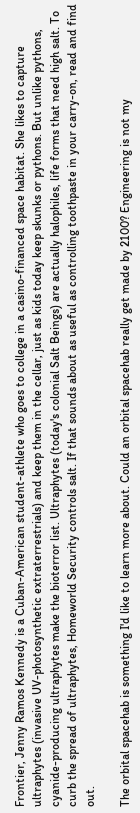Frontier, Jenny Ramos Kennedy is a Cuban-American student-athlete who goes to college in a casino-financed space habitat. She likes to capture ultraphytes (invasive UV-photosynthetic extraterrestrials) and keep them in the cellar, just as kids today keep skunks or pythons. But unlike pythons, cyanide-producing ultraphytes make the bioterror list. Ultraphytes (today's colonial Salt Beings) are actually halophiles, life forms that need high salt. To curb the spread of ultraphytes, Homeworld Security controls salt. If that sounds about as useful as controlling toothpaste in your carry-on, read and find out.

The orbital spacehab is something I'd like to learn more about. Could an orbital spacehab really get made by 2100? Engineering is not my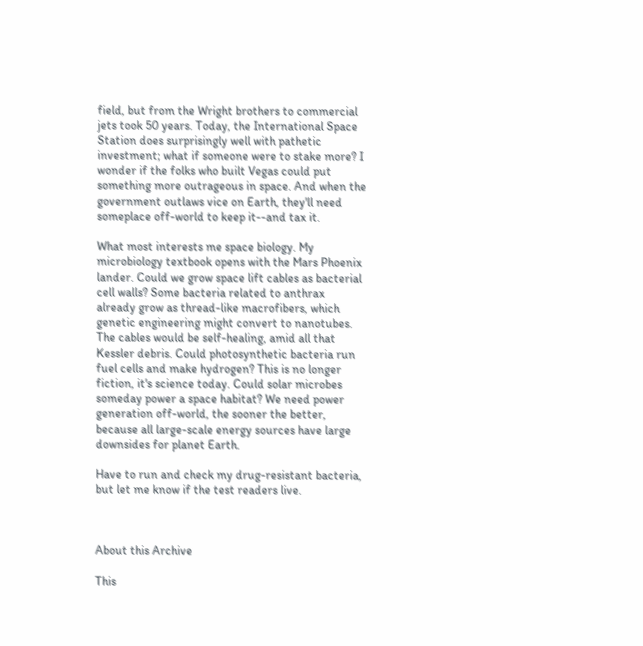field, but from the Wright brothers to commercial jets took 50 years. Today, the International Space Station does surprisingly well with pathetic investment; what if someone were to stake more? I wonder if the folks who built Vegas could put something more outrageous in space. And when the government outlaws vice on Earth, they'll need someplace off-world to keep it--and tax it.

What most interests me space biology. My microbiology textbook opens with the Mars Phoenix lander. Could we grow space lift cables as bacterial cell walls? Some bacteria related to anthrax already grow as thread-like macrofibers, which genetic engineering might convert to nanotubes. The cables would be self-healing, amid all that Kessler debris. Could photosynthetic bacteria run fuel cells and make hydrogen? This is no longer fiction, it's science today. Could solar microbes someday power a space habitat? We need power generation off-world, the sooner the better, because all large-scale energy sources have large downsides for planet Earth.

Have to run and check my drug-resistant bacteria, but let me know if the test readers live.



About this Archive

This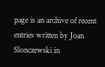page is an archive of recent entries written by Joan Slonczewski in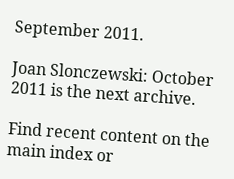September 2011.

Joan Slonczewski: October 2011 is the next archive.

Find recent content on the main index or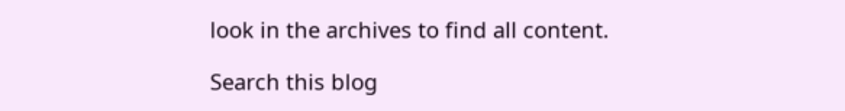look in the archives to find all content.

Search this blog